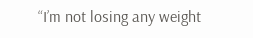“I’m not losing any weight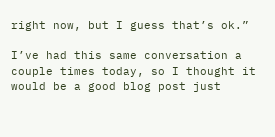right now, but I guess that’s ok.”

I’ve had this same conversation a couple times today, so I thought it would be a good blog post just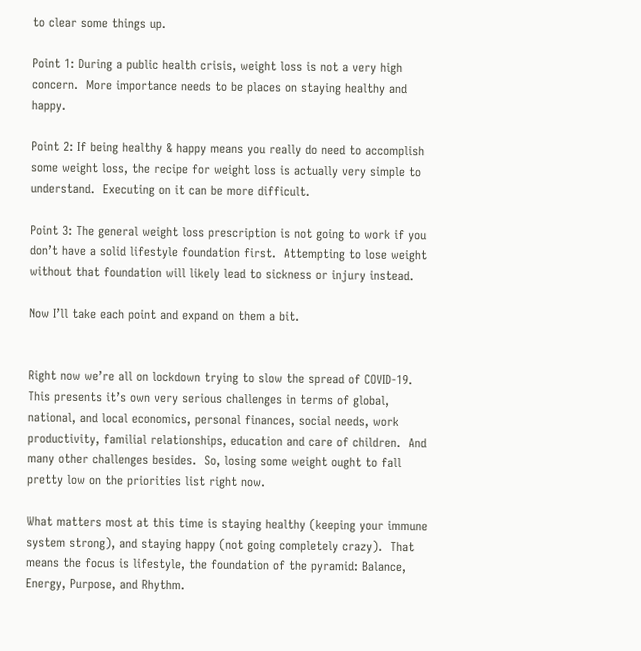to clear some things up.

Point 1: During a public health crisis, weight loss is not a very high concern.  More importance needs to be places on staying healthy and happy.

Point 2: If being healthy & happy means you really do need to accomplish some weight loss, the recipe for weight loss is actually very simple to understand.  Executing on it can be more difficult.

Point 3: The general weight loss prescription is not going to work if you don’t have a solid lifestyle foundation first.  Attempting to lose weight without that foundation will likely lead to sickness or injury instead.

Now I’ll take each point and expand on them a bit.


Right now we’re all on lockdown trying to slow the spread of COVID-19.  This presents it’s own very serious challenges in terms of global, national, and local economics, personal finances, social needs, work productivity, familial relationships, education and care of children.  And many other challenges besides.  So, losing some weight ought to fall pretty low on the priorities list right now.

What matters most at this time is staying healthy (keeping your immune system strong), and staying happy (not going completely crazy).  That means the focus is lifestyle, the foundation of the pyramid: Balance, Energy, Purpose, and Rhythm.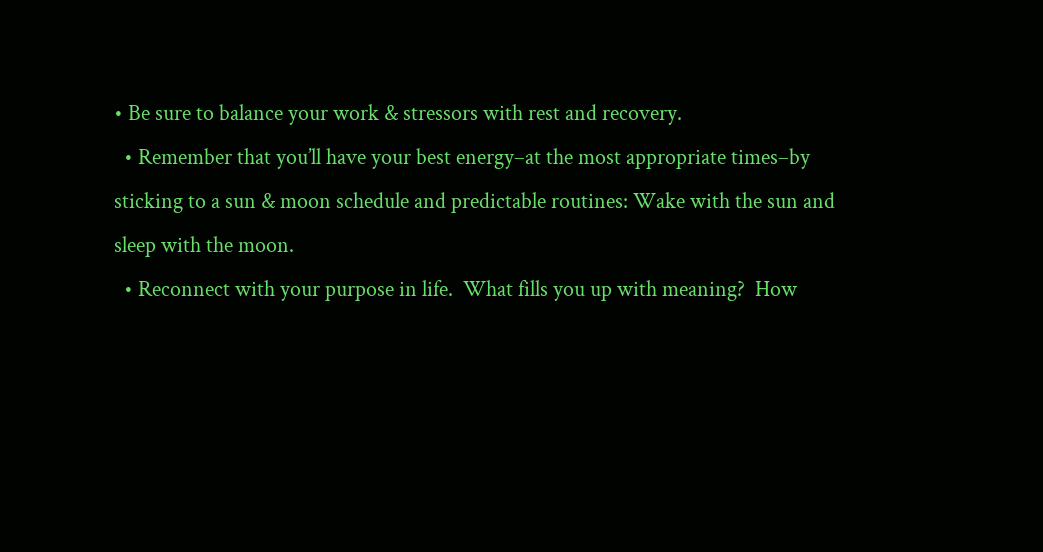• Be sure to balance your work & stressors with rest and recovery.
  • Remember that you’ll have your best energy–at the most appropriate times–by sticking to a sun & moon schedule and predictable routines: Wake with the sun and sleep with the moon.
  • Reconnect with your purpose in life.  What fills you up with meaning?  How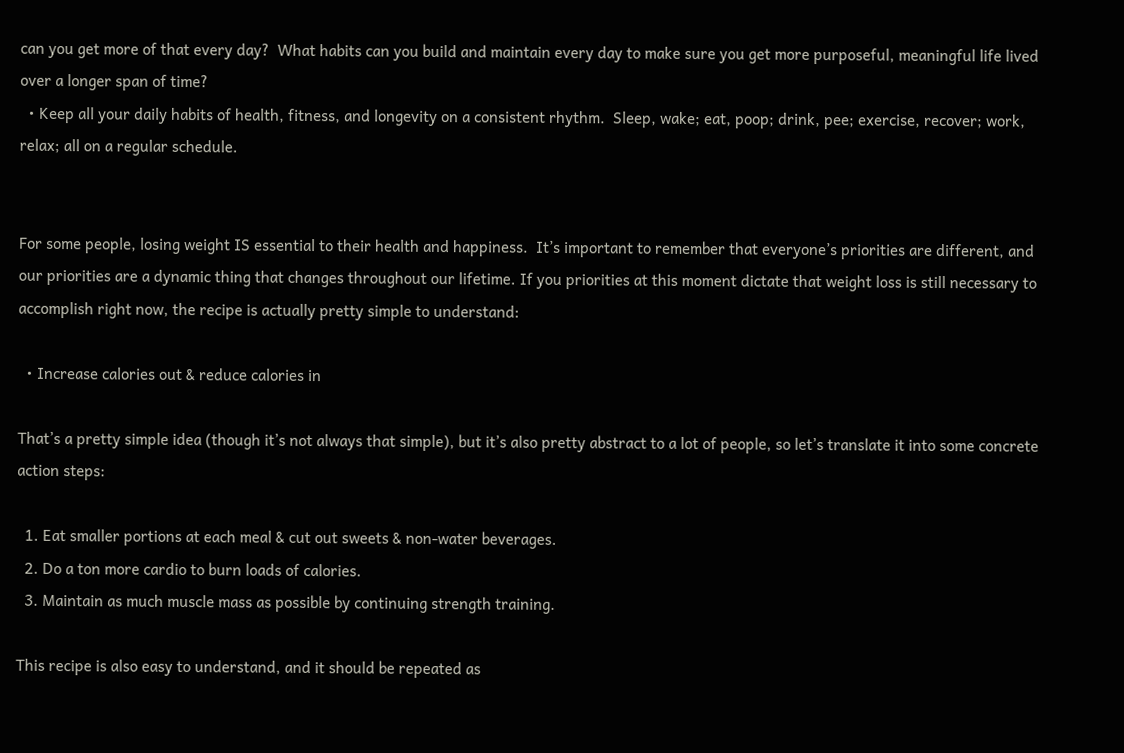can you get more of that every day?  What habits can you build and maintain every day to make sure you get more purposeful, meaningful life lived over a longer span of time?
  • Keep all your daily habits of health, fitness, and longevity on a consistent rhythm.  Sleep, wake; eat, poop; drink, pee; exercise, recover; work, relax; all on a regular schedule.


For some people, losing weight IS essential to their health and happiness.  It’s important to remember that everyone’s priorities are different, and our priorities are a dynamic thing that changes throughout our lifetime. If you priorities at this moment dictate that weight loss is still necessary to accomplish right now, the recipe is actually pretty simple to understand:

  • Increase calories out & reduce calories in

That’s a pretty simple idea (though it’s not always that simple), but it’s also pretty abstract to a lot of people, so let’s translate it into some concrete action steps:

  1. Eat smaller portions at each meal & cut out sweets & non-water beverages.
  2. Do a ton more cardio to burn loads of calories.
  3. Maintain as much muscle mass as possible by continuing strength training.

This recipe is also easy to understand, and it should be repeated as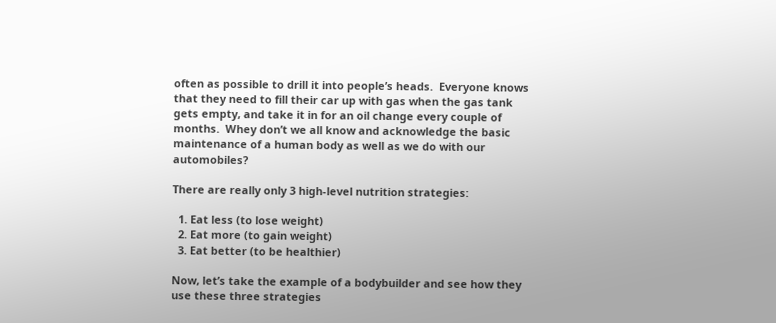often as possible to drill it into people’s heads.  Everyone knows that they need to fill their car up with gas when the gas tank gets empty, and take it in for an oil change every couple of months.  Whey don’t we all know and acknowledge the basic maintenance of a human body as well as we do with our automobiles?

There are really only 3 high-level nutrition strategies:

  1. Eat less (to lose weight)
  2. Eat more (to gain weight)
  3. Eat better (to be healthier)

Now, let’s take the example of a bodybuilder and see how they use these three strategies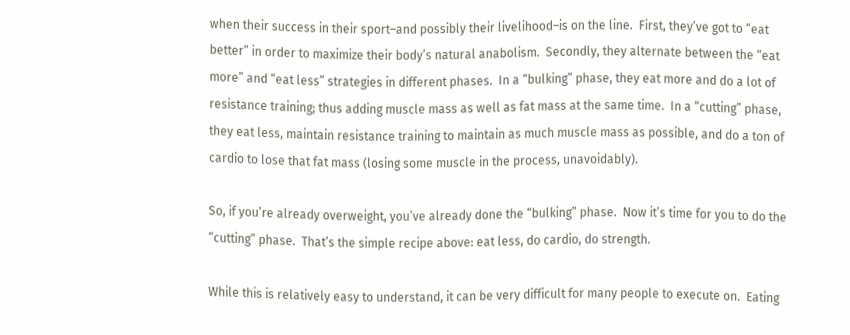when their success in their sport–and possibly their livelihood–is on the line.  First, they’ve got to “eat better” in order to maximize their body’s natural anabolism.  Secondly, they alternate between the “eat more” and “eat less” strategies in different phases.  In a “bulking” phase, they eat more and do a lot of resistance training; thus adding muscle mass as well as fat mass at the same time.  In a “cutting” phase, they eat less, maintain resistance training to maintain as much muscle mass as possible, and do a ton of cardio to lose that fat mass (losing some muscle in the process, unavoidably).

So, if you’re already overweight, you’ve already done the “bulking” phase.  Now it’s time for you to do the “cutting” phase.  That’s the simple recipe above: eat less, do cardio, do strength.

While this is relatively easy to understand, it can be very difficult for many people to execute on.  Eating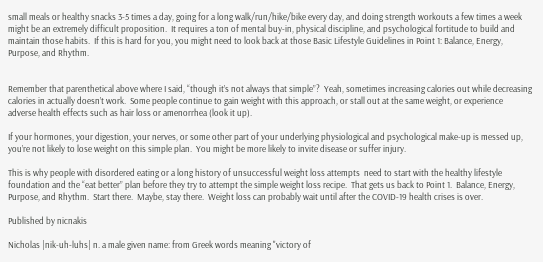small meals or healthy snacks 3-5 times a day, going for a long walk/run/hike/bike every day, and doing strength workouts a few times a week might be an extremely difficult proposition.  It requires a ton of mental buy-in, physical discipline, and psychological fortitude to build and maintain those habits.  If this is hard for you, you might need to look back at those Basic Lifestyle Guidelines in Point 1: Balance, Energy, Purpose, and Rhythm.


Remember that parenthetical above where I said, “though it’s not always that simple”?  Yeah, sometimes increasing calories out while decreasing calories in actually doesn’t work.  Some people continue to gain weight with this approach, or stall out at the same weight, or experience adverse health effects such as hair loss or amenorrhea (look it up).

If your hormones, your digestion, your nerves, or some other part of your underlying physiological and psychological make-up is messed up, you’re not likely to lose weight on this simple plan.  You might be more likely to invite disease or suffer injury.

This is why people with disordered eating or a long history of unsuccessful weight loss attempts  need to start with the healthy lifestyle foundation and the “eat better” plan before they try to attempt the simple weight loss recipe.  That gets us back to Point 1.  Balance, Energy, Purpose, and Rhythm.  Start there.  Maybe, stay there.  Weight loss can probably wait until after the COVID-19 health crises is over.

Published by nicnakis

Nicholas |nik-uh-luhs| n. a male given name: from Greek words meaning "victory of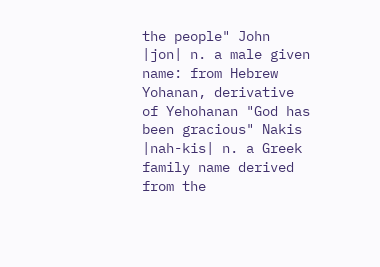the people" John |jon| n. a male given name: from Hebrew Yohanan, derivative of Yehohanan "God has been gracious" Nakis |nah-kis| n. a Greek family name derived from the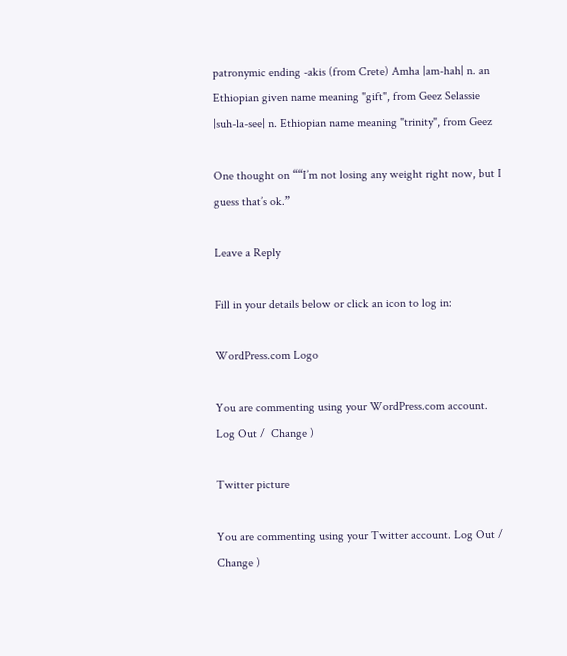patronymic ending -akis (from Crete) Amha |am-hah| n. an Ethiopian given name meaning "gift", from Geez Selassie |suh-la-see| n. Ethiopian name meaning "trinity", from Geez

One thought on ““I’m not losing any weight right now, but I guess that’s ok.”

Leave a Reply

Fill in your details below or click an icon to log in:

WordPress.com Logo

You are commenting using your WordPress.com account. Log Out /  Change )

Twitter picture

You are commenting using your Twitter account. Log Out /  Change )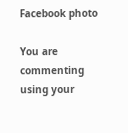Facebook photo

You are commenting using your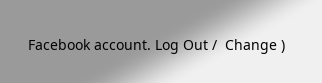Facebook account. Log Out /  Change )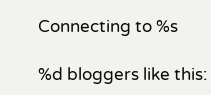Connecting to %s

%d bloggers like this: